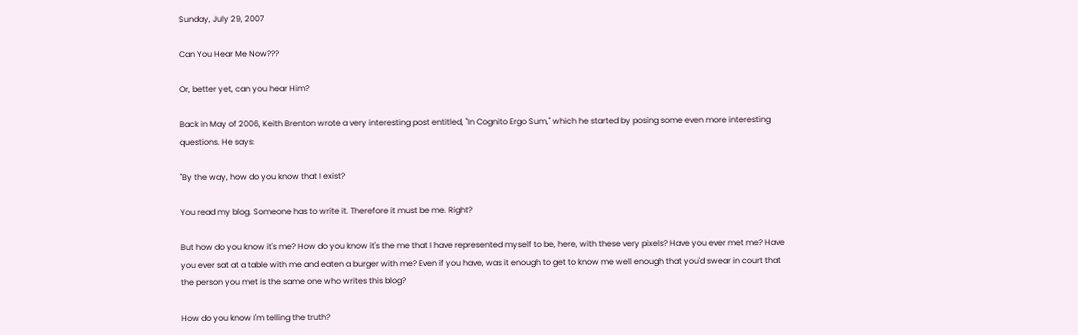Sunday, July 29, 2007

Can You Hear Me Now???

Or, better yet, can you hear Him?

Back in May of 2006, Keith Brenton wrote a very interesting post entitled, "In Cognito Ergo Sum," which he started by posing some even more interesting questions. He says:

"By the way, how do you know that I exist?

You read my blog. Someone has to write it. Therefore it must be me. Right?

But how do you know it's me? How do you know it's the me that I have represented myself to be, here, with these very pixels? Have you ever met me? Have you ever sat at a table with me and eaten a burger with me? Even if you have, was it enough to get to know me well enough that you'd swear in court that the person you met is the same one who writes this blog?

How do you know I'm telling the truth?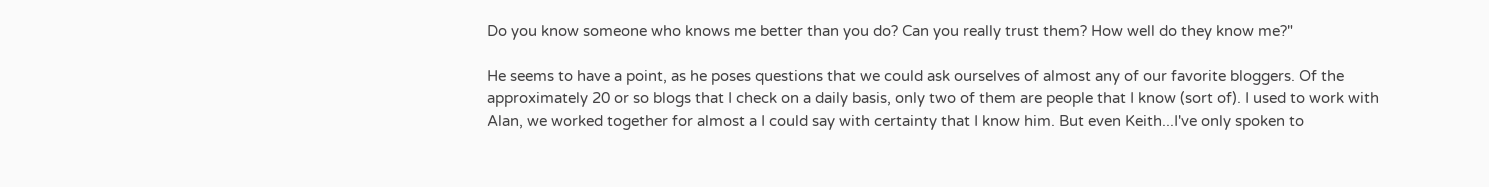Do you know someone who knows me better than you do? Can you really trust them? How well do they know me?"

He seems to have a point, as he poses questions that we could ask ourselves of almost any of our favorite bloggers. Of the approximately 20 or so blogs that I check on a daily basis, only two of them are people that I know (sort of). I used to work with Alan, we worked together for almost a I could say with certainty that I know him. But even Keith...I've only spoken to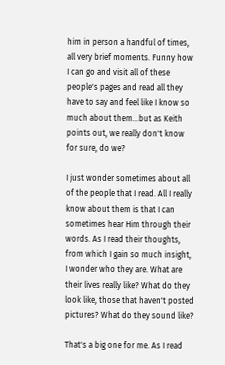him in person a handful of times, all very brief moments. Funny how I can go and visit all of these people's pages and read all they have to say and feel like I know so much about them...but as Keith points out, we really don't know for sure, do we?

I just wonder sometimes about all of the people that I read. All I really know about them is that I can sometimes hear Him through their words. As I read their thoughts, from which I gain so much insight, I wonder who they are. What are their lives really like? What do they look like, those that haven't posted pictures? What do they sound like?

That's a big one for me. As I read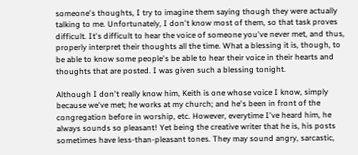someone's thoughts, I try to imagine them saying though they were actually talking to me. Unfortunately, I don't know most of them, so that task proves difficult. It's difficult to hear the voice of someone you've never met, and thus, properly interpret their thoughts all the time. What a blessing it is, though, to be able to know some people's be able to hear their voice in their hearts and thoughts that are posted. I was given such a blessing tonight.

Although I don't really know him, Keith is one whose voice I know, simply because we've met; he works at my church; and he's been in front of the congregation before in worship, etc. However, everytime I've heard him, he always sounds so pleasant! Yet being the creative writer that he is, his posts sometimes have less-than-pleasant tones. They may sound angry, sarcastic,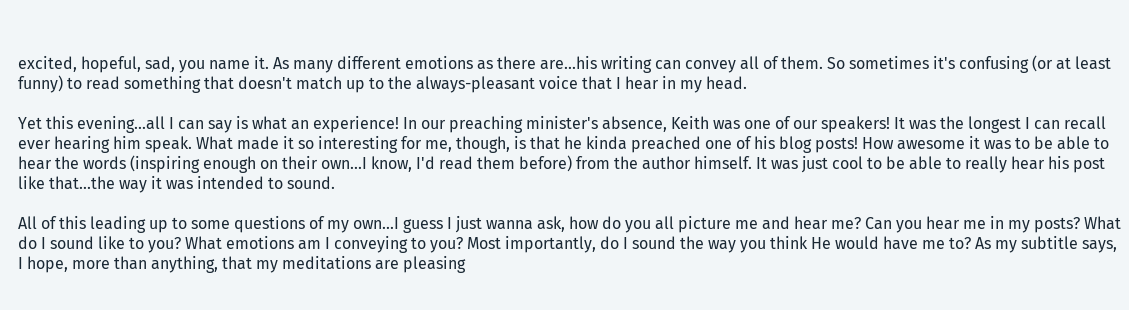excited, hopeful, sad, you name it. As many different emotions as there are...his writing can convey all of them. So sometimes it's confusing (or at least funny) to read something that doesn't match up to the always-pleasant voice that I hear in my head.

Yet this evening...all I can say is what an experience! In our preaching minister's absence, Keith was one of our speakers! It was the longest I can recall ever hearing him speak. What made it so interesting for me, though, is that he kinda preached one of his blog posts! How awesome it was to be able to hear the words (inspiring enough on their own...I know, I'd read them before) from the author himself. It was just cool to be able to really hear his post like that...the way it was intended to sound.

All of this leading up to some questions of my own...I guess I just wanna ask, how do you all picture me and hear me? Can you hear me in my posts? What do I sound like to you? What emotions am I conveying to you? Most importantly, do I sound the way you think He would have me to? As my subtitle says, I hope, more than anything, that my meditations are pleasing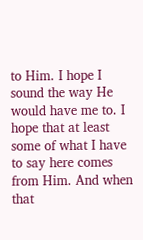to Him. I hope I sound the way He would have me to. I hope that at least some of what I have to say here comes from Him. And when that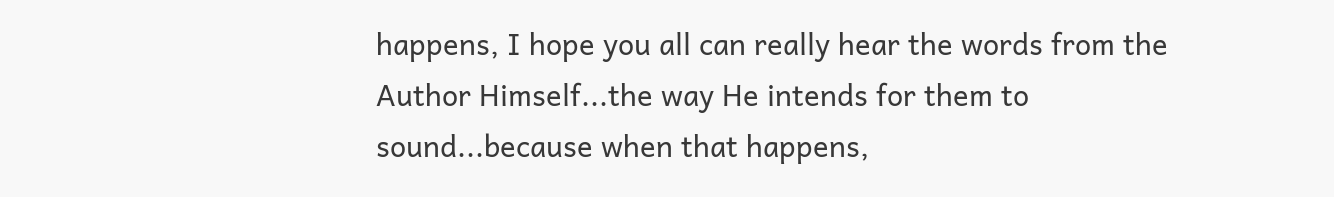happens, I hope you all can really hear the words from the Author Himself...the way He intends for them to sound...because when that happens,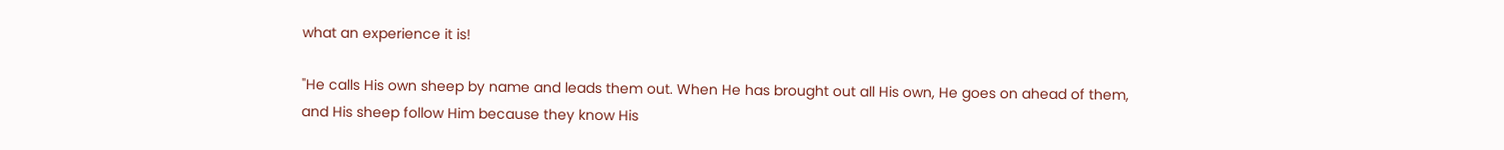what an experience it is!

"He calls His own sheep by name and leads them out. When He has brought out all His own, He goes on ahead of them, and His sheep follow Him because they know His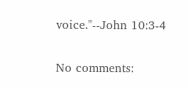voice."--John 10:3-4

No comments: